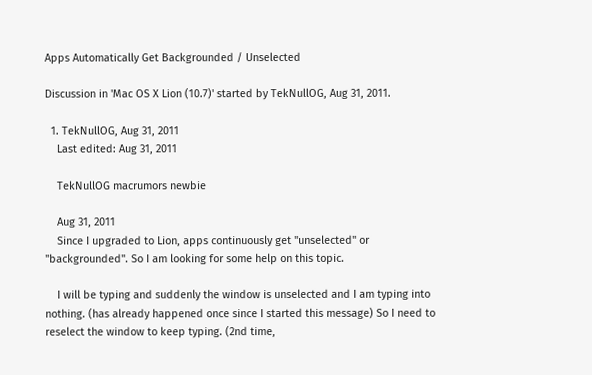Apps Automatically Get Backgrounded / Unselected

Discussion in 'Mac OS X Lion (10.7)' started by TekNullOG, Aug 31, 2011.

  1. TekNullOG, Aug 31, 2011
    Last edited: Aug 31, 2011

    TekNullOG macrumors newbie

    Aug 31, 2011
    Since I upgraded to Lion, apps continuously get "unselected" or "backgrounded". So I am looking for some help on this topic.

    I will be typing and suddenly the window is unselected and I am typing into nothing. (has already happened once since I started this message) So I need to reselect the window to keep typing. (2nd time,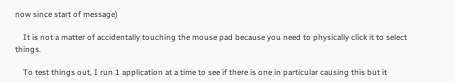now since start of message)

    It is not a matter of accidentally touching the mouse pad because you need to physically click it to select things.

    To test things out, I run 1 application at a time to see if there is one in particular causing this but it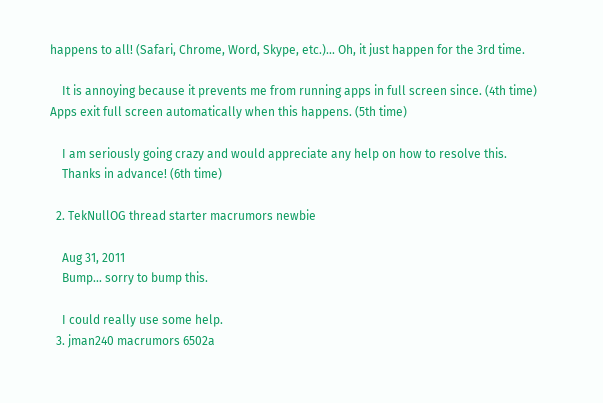happens to all! (Safari, Chrome, Word, Skype, etc.)... Oh, it just happen for the 3rd time.

    It is annoying because it prevents me from running apps in full screen since. (4th time) Apps exit full screen automatically when this happens. (5th time)

    I am seriously going crazy and would appreciate any help on how to resolve this.
    Thanks in advance! (6th time)

  2. TekNullOG thread starter macrumors newbie

    Aug 31, 2011
    Bump... sorry to bump this.

    I could really use some help.
  3. jman240 macrumors 6502a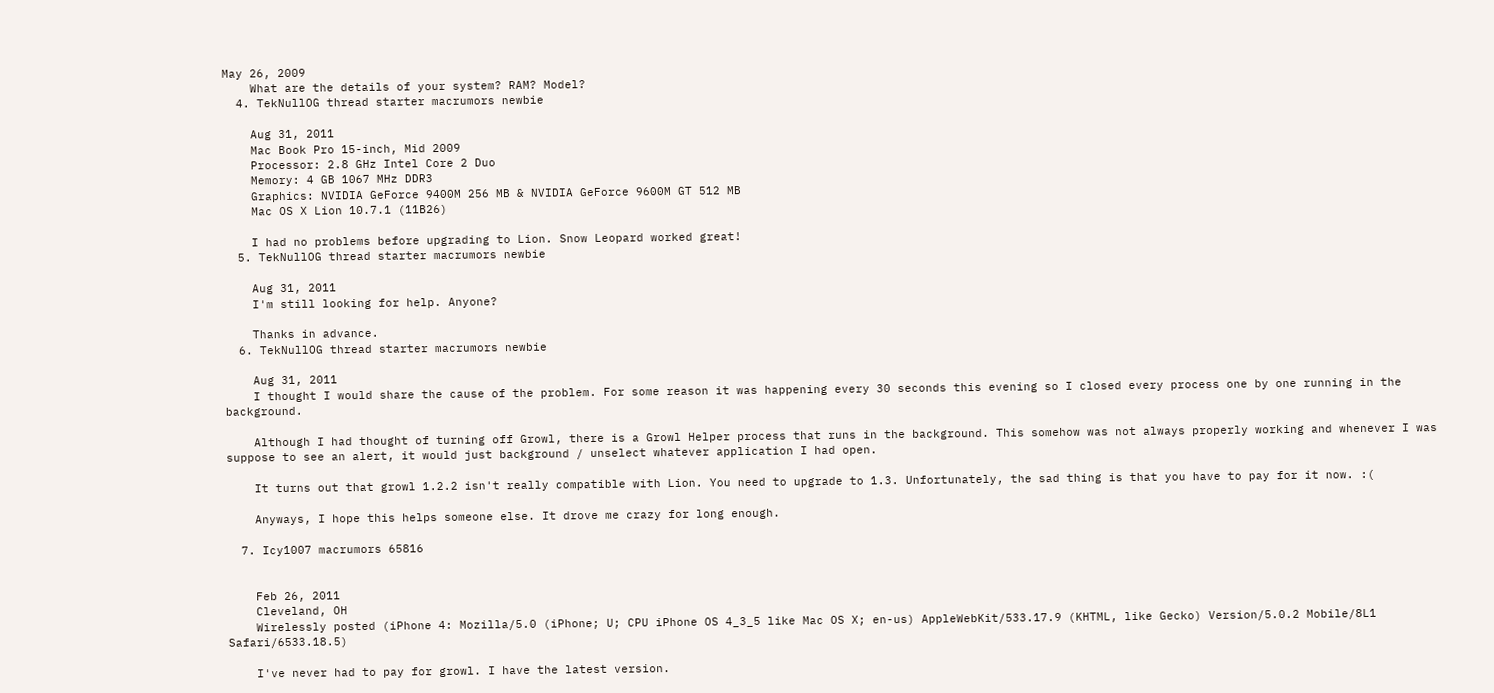May 26, 2009
    What are the details of your system? RAM? Model?
  4. TekNullOG thread starter macrumors newbie

    Aug 31, 2011
    Mac Book Pro 15-inch, Mid 2009
    Processor: 2.8 GHz Intel Core 2 Duo
    Memory: 4 GB 1067 MHz DDR3
    Graphics: NVIDIA GeForce 9400M 256 MB & NVIDIA GeForce 9600M GT 512 MB
    Mac OS X Lion 10.7.1 (11B26)

    I had no problems before upgrading to Lion. Snow Leopard worked great!
  5. TekNullOG thread starter macrumors newbie

    Aug 31, 2011
    I'm still looking for help. Anyone?

    Thanks in advance.
  6. TekNullOG thread starter macrumors newbie

    Aug 31, 2011
    I thought I would share the cause of the problem. For some reason it was happening every 30 seconds this evening so I closed every process one by one running in the background.

    Although I had thought of turning off Growl, there is a Growl Helper process that runs in the background. This somehow was not always properly working and whenever I was suppose to see an alert, it would just background / unselect whatever application I had open.

    It turns out that growl 1.2.2 isn't really compatible with Lion. You need to upgrade to 1.3. Unfortunately, the sad thing is that you have to pay for it now. :(

    Anyways, I hope this helps someone else. It drove me crazy for long enough.

  7. Icy1007 macrumors 65816


    Feb 26, 2011
    Cleveland, OH
    Wirelessly posted (iPhone 4: Mozilla/5.0 (iPhone; U; CPU iPhone OS 4_3_5 like Mac OS X; en-us) AppleWebKit/533.17.9 (KHTML, like Gecko) Version/5.0.2 Mobile/8L1 Safari/6533.18.5)

    I've never had to pay for growl. I have the latest version.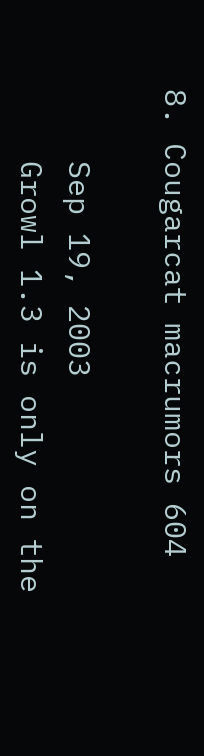8. Cougarcat macrumors 604

    Sep 19, 2003
    Growl 1.3 is only on the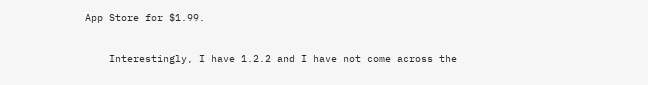App Store for $1.99.

    Interestingly, I have 1.2.2 and I have not come across the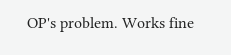OP's problem. Works fine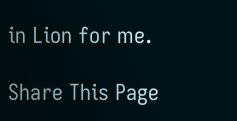in Lion for me.

Share This Page